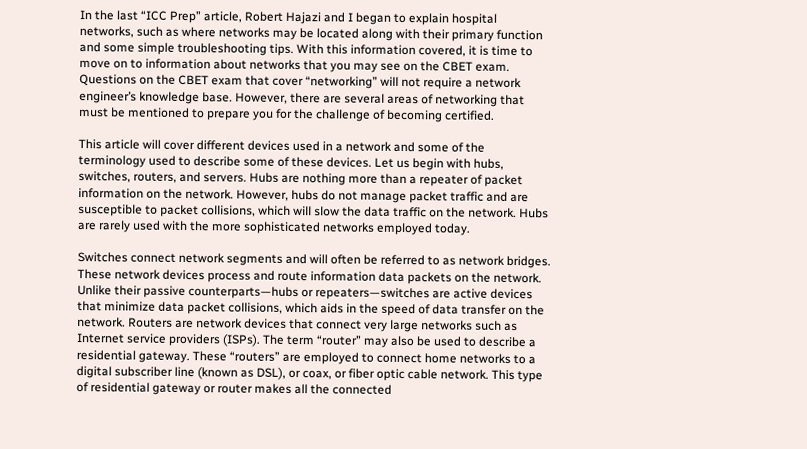In the last “ICC Prep” article, Robert Hajazi and I began to explain hospital networks, such as where networks may be located along with their primary function and some simple troubleshooting tips. With this information covered, it is time to move on to information about networks that you may see on the CBET exam. Questions on the CBET exam that cover “networking” will not require a network engineer’s knowledge base. However, there are several areas of networking that must be mentioned to prepare you for the challenge of becoming certified.

This article will cover different devices used in a network and some of the terminology used to describe some of these devices. Let us begin with hubs, switches, routers, and servers. Hubs are nothing more than a repeater of packet information on the network. However, hubs do not manage packet traffic and are susceptible to packet collisions, which will slow the data traffic on the network. Hubs are rarely used with the more sophisticated networks employed today.

Switches connect network segments and will often be referred to as network bridges. These network devices process and route information data packets on the network. Unlike their passive counterparts—hubs or repeaters—switches are active devices that minimize data packet collisions, which aids in the speed of data transfer on the network. Routers are network devices that connect very large networks such as Internet service providers (ISPs). The term “router” may also be used to describe a residential gateway. These “routers” are employed to connect home networks to a digital subscriber line (known as DSL), or coax, or fiber optic cable network. This type of residential gateway or router makes all the connected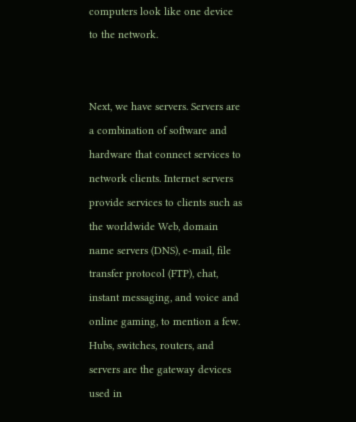computers look like one device to the network.


Next, we have servers. Servers are a combination of software and hardware that connect services to network clients. Internet servers provide services to clients such as the worldwide Web, domain name servers (DNS), e-mail, file transfer protocol (FTP), chat, instant messaging, and voice and online gaming, to mention a few. Hubs, switches, routers, and servers are the gateway devices used in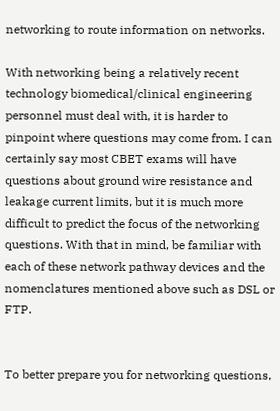networking to route information on networks.

With networking being a relatively recent technology biomedical/clinical engineering personnel must deal with, it is harder to pinpoint where questions may come from. I can certainly say most CBET exams will have questions about ground wire resistance and leakage current limits, but it is much more difficult to predict the focus of the networking questions. With that in mind, be familiar with each of these network pathway devices and the nomenclatures mentioned above such as DSL or FTP.


To better prepare you for networking questions,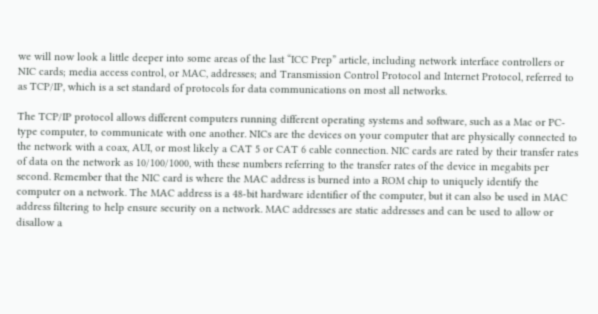we will now look a little deeper into some areas of the last “ICC Prep” article, including network interface controllers or NIC cards; media access control, or MAC, addresses; and Transmission Control Protocol and Internet Protocol, referred to as TCP/IP, which is a set standard of protocols for data communications on most all networks.

The TCP/IP protocol allows different computers running different operating systems and software, such as a Mac or PC-type computer, to communicate with one another. NICs are the devices on your computer that are physically connected to the network with a coax, AUI, or most likely a CAT 5 or CAT 6 cable connection. NIC cards are rated by their transfer rates of data on the network as 10/100/1000, with these numbers referring to the transfer rates of the device in megabits per second. Remember that the NIC card is where the MAC address is burned into a ROM chip to uniquely identify the computer on a network. The MAC address is a 48-bit hardware identifier of the computer, but it can also be used in MAC address filtering to help ensure security on a network. MAC addresses are static addresses and can be used to allow or disallow a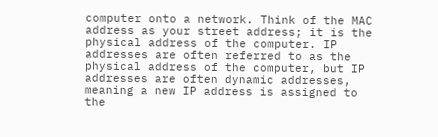computer onto a network. Think of the MAC address as your street address; it is the physical address of the computer. IP addresses are often referred to as the physical address of the computer, but IP addresses are often dynamic addresses, meaning a new IP address is assigned to the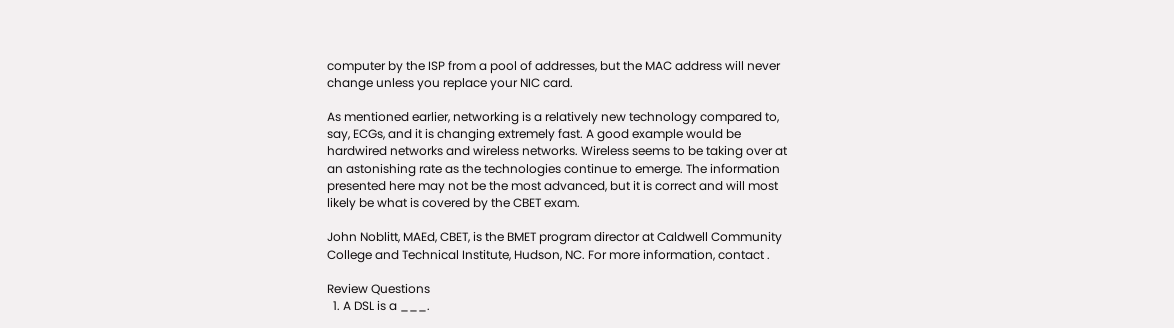computer by the ISP from a pool of addresses, but the MAC address will never change unless you replace your NIC card.

As mentioned earlier, networking is a relatively new technology compared to, say, ECGs, and it is changing extremely fast. A good example would be hardwired networks and wireless networks. Wireless seems to be taking over at an astonishing rate as the technologies continue to emerge. The information presented here may not be the most advanced, but it is correct and will most likely be what is covered by the CBET exam.

John Noblitt, MAEd, CBET, is the BMET program director at Caldwell Community College and Technical Institute, Hudson, NC. For more information, contact .

Review Questions
  1. A DSL is a ___.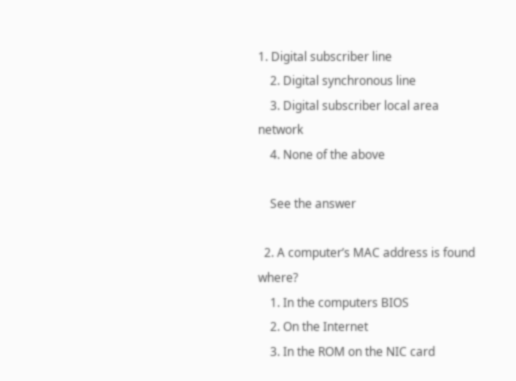1. Digital subscriber line
    2. Digital synchronous line
    3. Digital subscriber local area network
    4. None of the above

    See the answer

  2. A computer’s MAC address is found where?
    1. In the computers BIOS
    2. On the Internet
    3. In the ROM on the NIC card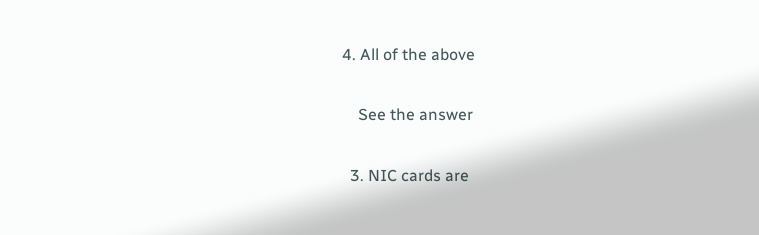4. All of the above

    See the answer

  3. NIC cards are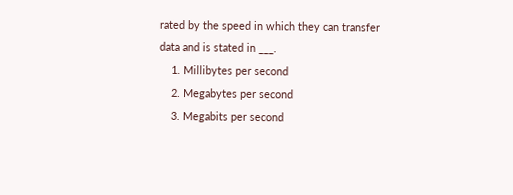rated by the speed in which they can transfer data and is stated in ___.
    1. Millibytes per second
    2. Megabytes per second
    3. Megabits per second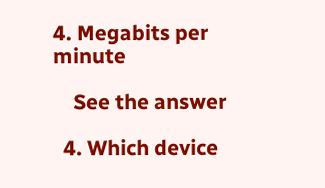4. Megabits per minute

    See the answer

  4. Which device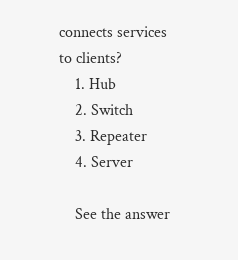connects services to clients?
    1. Hub
    2. Switch
    3. Repeater
    4. Server

    See the answer